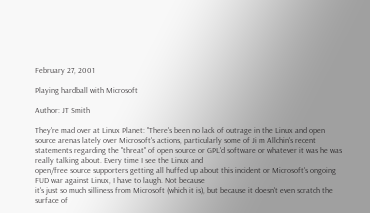February 27, 2001

Playing hardball with Microsoft

Author: JT Smith

They're mad over at Linux Planet: "There's been no lack of outrage in the Linux and open source arenas lately over Microsoft's actions, particularly some of Ji m Allchin's recent
statements regarding the "threat" of open source or GPL'd software or whatever it was he was really talking about. Every time I see the Linux and
open/free source supporters getting all huffed up about this incident or Microsoft's ongoing FUD war against Linux, I have to laugh. Not because
it's just so much silliness from Microsoft (which it is), but because it doesn't even scratch the surface of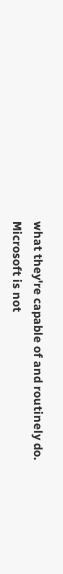what they're capable of and routinely do.
Microsoft is not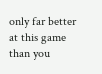only far better at this game than you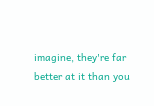imagine, they're far better at it than you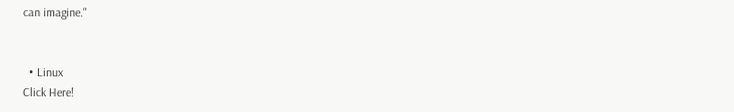can imagine."


  • Linux
Click Here!